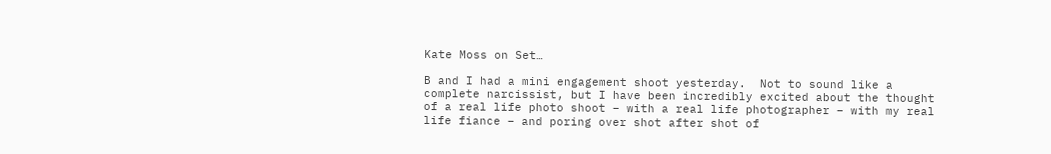Kate Moss on Set…

B and I had a mini engagement shoot yesterday.  Not to sound like a complete narcissist, but I have been incredibly excited about the thought of a real life photo shoot – with a real life photographer – with my real life fiance – and poring over shot after shot of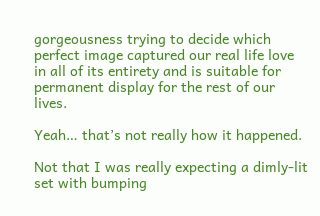gorgeousness trying to decide which perfect image captured our real life love in all of its entirety and is suitable for permanent display for the rest of our lives.

Yeah… that’s not really how it happened.

Not that I was really expecting a dimly-lit set with bumping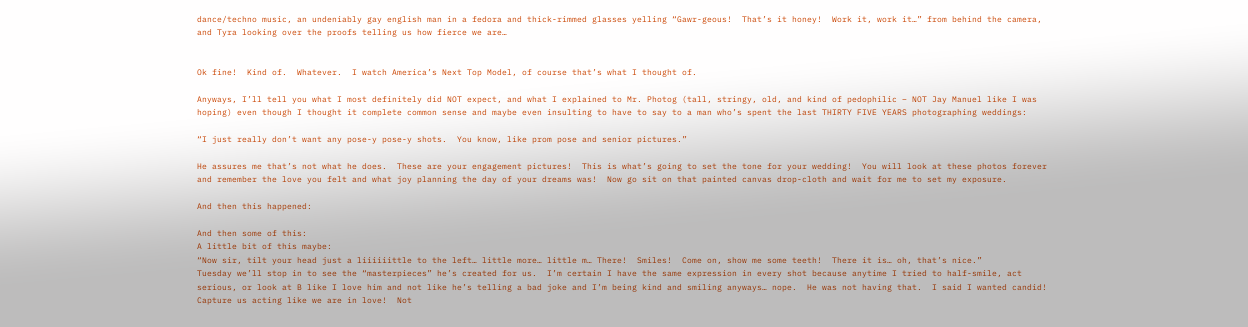dance/techno music, an undeniably gay english man in a fedora and thick-rimmed glasses yelling “Gawr-geous!  That’s it honey!  Work it, work it…” from behind the camera, and Tyra looking over the proofs telling us how fierce we are…


Ok fine!  Kind of.  Whatever.  I watch America’s Next Top Model, of course that’s what I thought of.

Anyways, I’ll tell you what I most definitely did NOT expect, and what I explained to Mr. Photog (tall, stringy, old, and kind of pedophilic – NOT Jay Manuel like I was hoping) even though I thought it complete common sense and maybe even insulting to have to say to a man who’s spent the last THIRTY FIVE YEARS photographing weddings:

“I just really don’t want any pose-y pose-y shots.  You know, like prom pose and senior pictures.”

He assures me that’s not what he does.  These are your engagement pictures!  This is what’s going to set the tone for your wedding!  You will look at these photos forever and remember the love you felt and what joy planning the day of your dreams was!  Now go sit on that painted canvas drop-cloth and wait for me to set my exposure.

And then this happened:

And then some of this:
A little bit of this maybe:
“Now sir, tilt your head just a liiiiiittle to the left… little more… little m… There!  Smiles!  Come on, show me some teeth!  There it is… oh, that’s nice.”
Tuesday we’ll stop in to see the “masterpieces” he’s created for us.  I’m certain I have the same expression in every shot because anytime I tried to half-smile, act serious, or look at B like I love him and not like he’s telling a bad joke and I’m being kind and smiling anyways… nope.  He was not having that.  I said I wanted candid!  Capture us acting like we are in love!  Not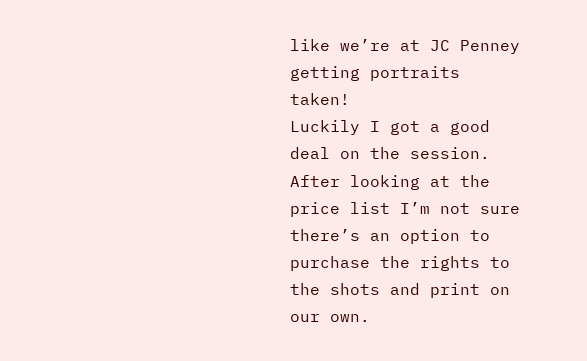like we’re at JC Penney getting portraits taken!
Luckily I got a good deal on the session.  After looking at the price list I’m not sure there’s an option to purchase the rights to the shots and print on our own.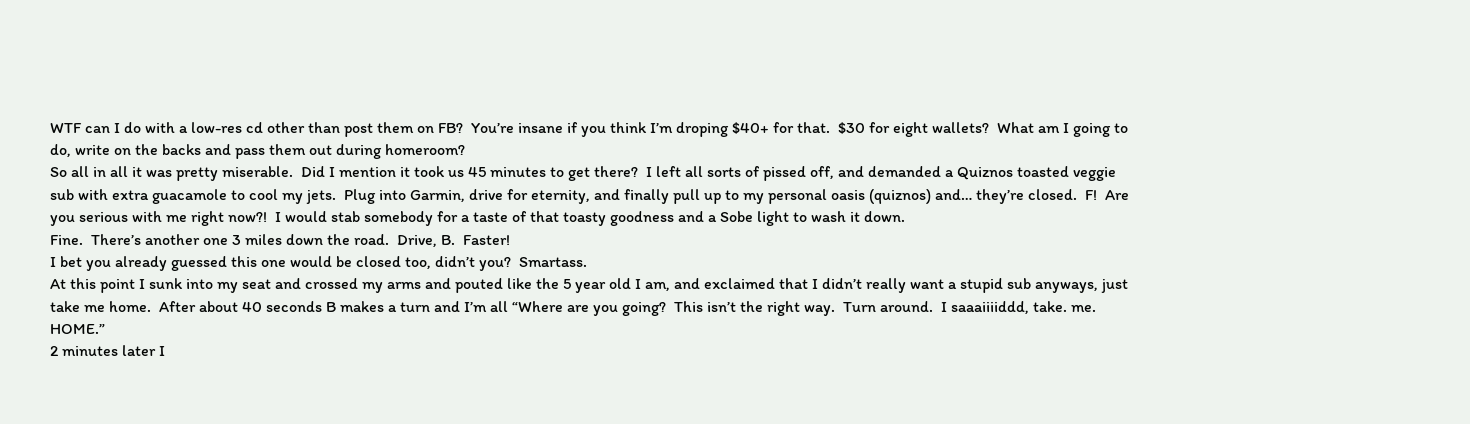WTF can I do with a low-res cd other than post them on FB?  You’re insane if you think I’m droping $40+ for that.  $30 for eight wallets?  What am I going to do, write on the backs and pass them out during homeroom?
So all in all it was pretty miserable.  Did I mention it took us 45 minutes to get there?  I left all sorts of pissed off, and demanded a Quiznos toasted veggie sub with extra guacamole to cool my jets.  Plug into Garmin, drive for eternity, and finally pull up to my personal oasis (quiznos) and… they’re closed.  F!  Are you serious with me right now?!  I would stab somebody for a taste of that toasty goodness and a Sobe light to wash it down.
Fine.  There’s another one 3 miles down the road.  Drive, B.  Faster!
I bet you already guessed this one would be closed too, didn’t you?  Smartass.
At this point I sunk into my seat and crossed my arms and pouted like the 5 year old I am, and exclaimed that I didn’t really want a stupid sub anyways, just take me home.  After about 40 seconds B makes a turn and I’m all “Where are you going?  This isn’t the right way.  Turn around.  I saaaiiiiddd, take. me. HOME.”
2 minutes later I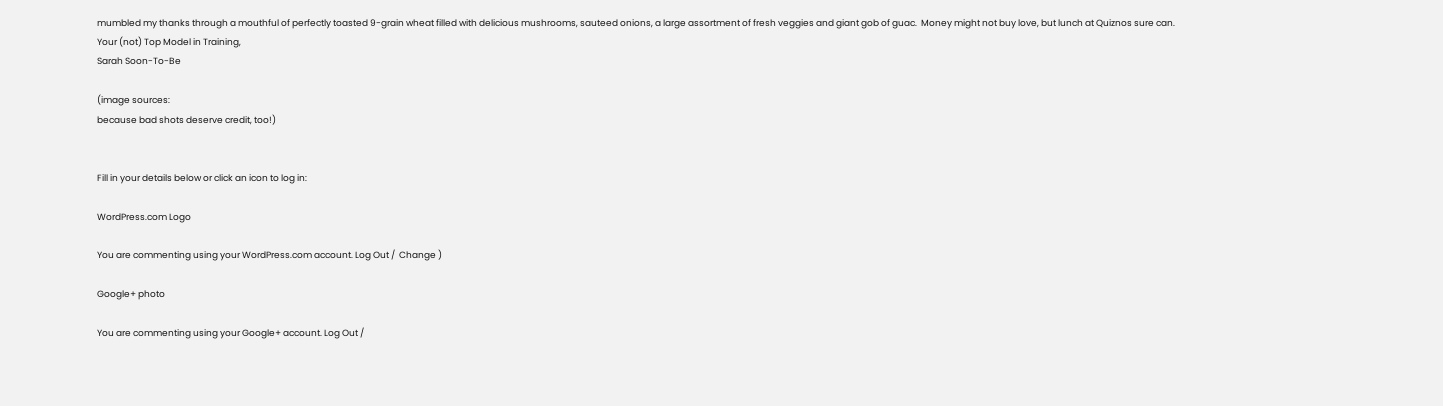mumbled my thanks through a mouthful of perfectly toasted 9-grain wheat filled with delicious mushrooms, sauteed onions, a large assortment of fresh veggies and giant gob of guac.  Money might not buy love, but lunch at Quiznos sure can.
Your (not) Top Model in Training,
Sarah Soon-To-Be

(image sources:
because bad shots deserve credit, too!)


Fill in your details below or click an icon to log in:

WordPress.com Logo

You are commenting using your WordPress.com account. Log Out /  Change )

Google+ photo

You are commenting using your Google+ account. Log Out /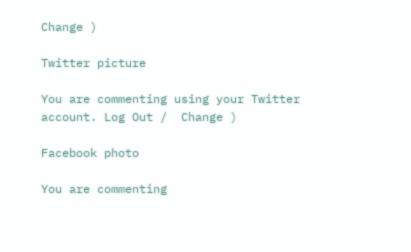Change )

Twitter picture

You are commenting using your Twitter account. Log Out /  Change )

Facebook photo

You are commenting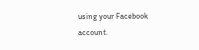using your Facebook account.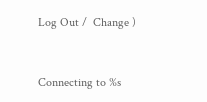Log Out /  Change )


Connecting to %s